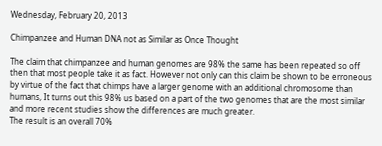Wednesday, February 20, 2013

Chimpanzee and Human DNA not as Similar as Once Thought

The claim that chimpanzee and human genomes are 98% the same has been repeated so off then that most people take it as fact. However not only can this claim be shown to be erroneous by virtue of the fact that chimps have a larger genome with an additional chromosome than humans, It turns out this 98% us based on a part of the two genomes that are the most similar and more recent studies show the differences are much greater.
The result is an overall 70%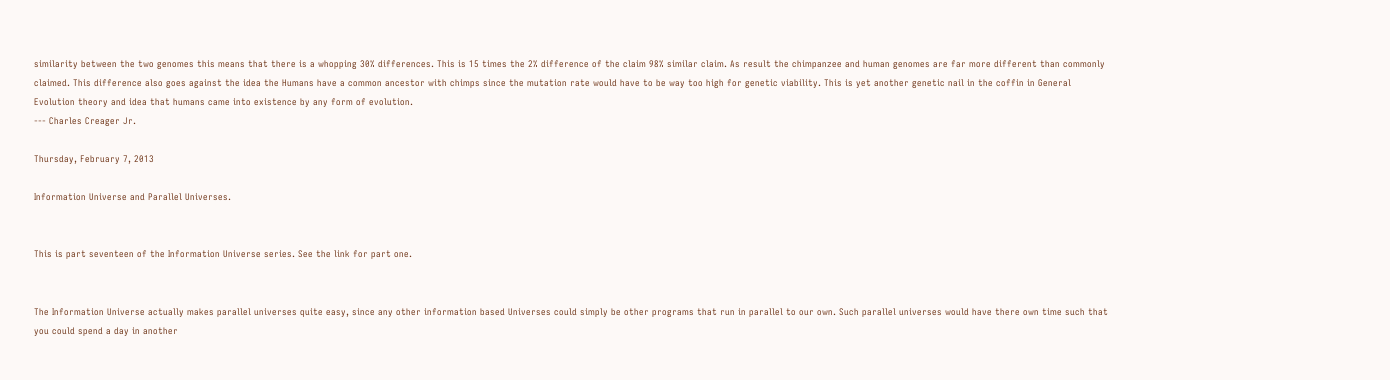similarity between the two genomes this means that there is a whopping 30% differences. This is 15 times the 2% difference of the claim 98% similar claim. As result the chimpanzee and human genomes are far more different than commonly claimed. This difference also goes against the idea the Humans have a common ancestor with chimps since the mutation rate would have to be way too high for genetic viability. This is yet another genetic nail in the coffin in General Evolution theory and idea that humans came into existence by any form of evolution.
--- Charles Creager Jr.

Thursday, February 7, 2013

Information Universe and Parallel Universes.


This is part seventeen of the Information Universe series. See the link for part one.


The Information Universe actually makes parallel universes quite easy, since any other information based Universes could simply be other programs that run in parallel to our own. Such parallel universes would have there own time such that you could spend a day in another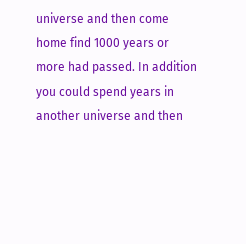universe and then come home find 1000 years or more had passed. In addition you could spend years in another universe and then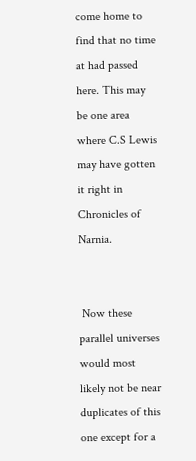come home to find that no time at had passed here. This may be one area where C.S Lewis may have gotten it right in Chronicles of Narnia.


 Now these parallel universes would most likely not be near duplicates of this one except for a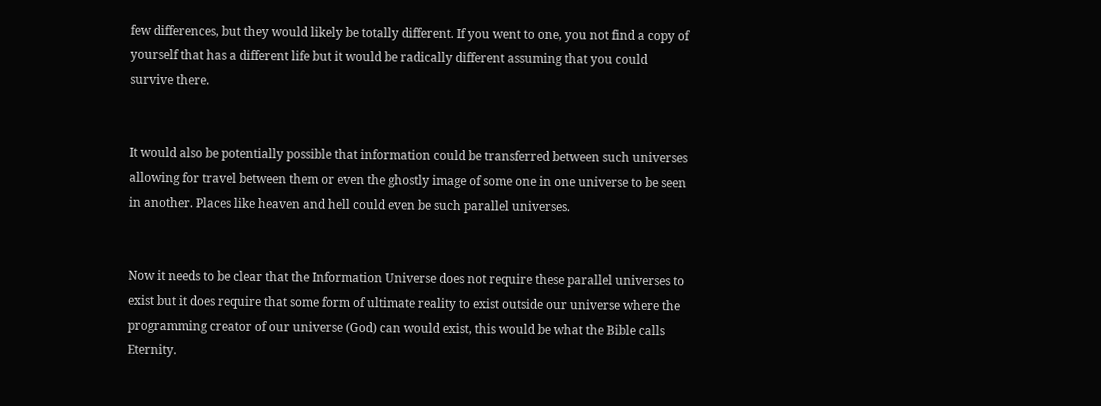few differences, but they would likely be totally different. If you went to one, you not find a copy of yourself that has a different life but it would be radically different assuming that you could survive there.


It would also be potentially possible that information could be transferred between such universes allowing for travel between them or even the ghostly image of some one in one universe to be seen in another. Places like heaven and hell could even be such parallel universes.


Now it needs to be clear that the Information Universe does not require these parallel universes to exist but it does require that some form of ultimate reality to exist outside our universe where the programming creator of our universe (God) can would exist, this would be what the Bible calls Eternity.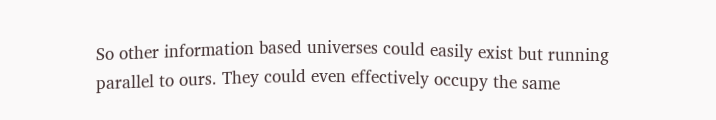So other information based universes could easily exist but running parallel to ours. They could even effectively occupy the same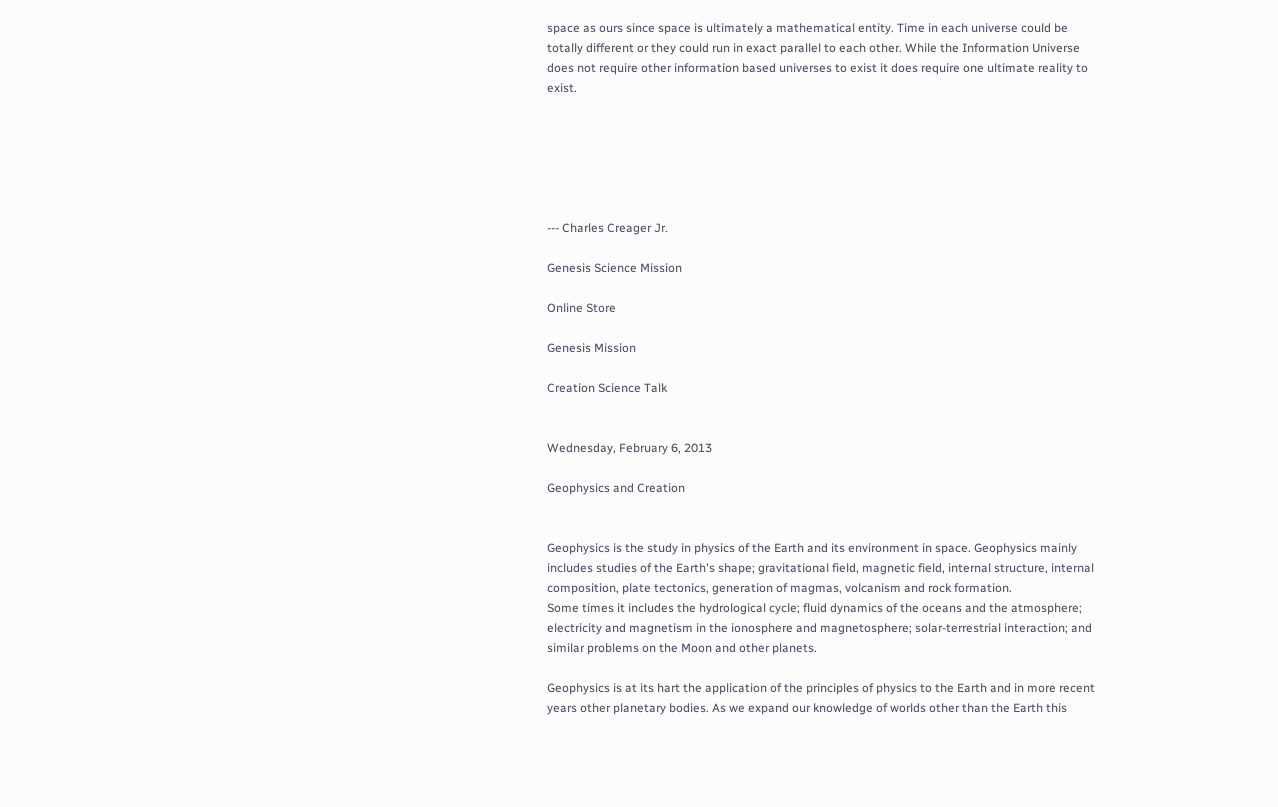space as ours since space is ultimately a mathematical entity. Time in each universe could be totally different or they could run in exact parallel to each other. While the Information Universe does not require other information based universes to exist it does require one ultimate reality to exist.






--- Charles Creager Jr.

Genesis Science Mission

Online Store

Genesis Mission

Creation Science Talk


Wednesday, February 6, 2013

Geophysics and Creation


Geophysics is the study in physics of the Earth and its environment in space. Geophysics mainly includes studies of the Earth's shape; gravitational field, magnetic field, internal structure, internal composition, plate tectonics, generation of magmas, volcanism and rock formation.
Some times it includes the hydrological cycle; fluid dynamics of the oceans and the atmosphere; electricity and magnetism in the ionosphere and magnetosphere; solar-terrestrial interaction; and similar problems on the Moon and other planets.

Geophysics is at its hart the application of the principles of physics to the Earth and in more recent years other planetary bodies. As we expand our knowledge of worlds other than the Earth this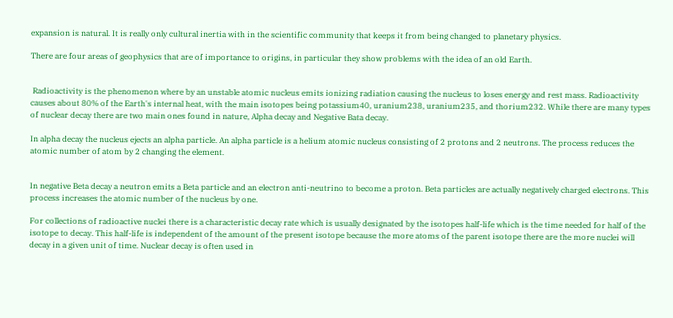expansion is natural. It is really only cultural inertia with in the scientific community that keeps it from being changed to planetary physics.

There are four areas of geophysics that are of importance to origins, in particular they show problems with the idea of an old Earth.


 Radioactivity is the phenomenon where by an unstable atomic nucleus emits ionizing radiation causing the nucleus to loses energy and rest mass. Radioactivity causes about 80% of the Earth's internal heat, with the main isotopes being potassium40, uranium238, uranium235, and thorium232. While there are many types of nuclear decay there are two main ones found in nature, Alpha decay and Negative Bata decay.

In alpha decay the nucleus ejects an alpha particle. An alpha particle is a helium atomic nucleus consisting of 2 protons and 2 neutrons. The process reduces the atomic number of atom by 2 changing the element.


In negative Beta decay a neutron emits a Beta particle and an electron anti-neutrino to become a proton. Beta particles are actually negatively charged electrons. This process increases the atomic number of the nucleus by one.

For collections of radioactive nuclei there is a characteristic decay rate which is usually designated by the isotopes half-life which is the time needed for half of the isotope to decay. This half-life is independent of the amount of the present isotope because the more atoms of the parent isotope there are the more nuclei will decay in a given unit of time. Nuclear decay is often used in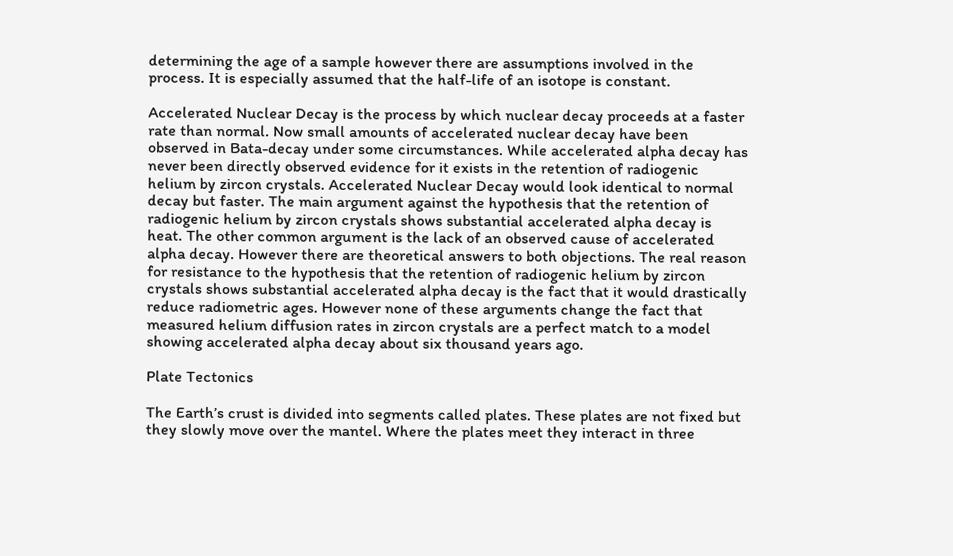determining the age of a sample however there are assumptions involved in the process. It is especially assumed that the half-life of an isotope is constant.

Accelerated Nuclear Decay is the process by which nuclear decay proceeds at a faster rate than normal. Now small amounts of accelerated nuclear decay have been observed in Bata-decay under some circumstances. While accelerated alpha decay has never been directly observed evidence for it exists in the retention of radiogenic helium by zircon crystals. Accelerated Nuclear Decay would look identical to normal decay but faster. The main argument against the hypothesis that the retention of radiogenic helium by zircon crystals shows substantial accelerated alpha decay is heat. The other common argument is the lack of an observed cause of accelerated alpha decay. However there are theoretical answers to both objections. The real reason for resistance to the hypothesis that the retention of radiogenic helium by zircon crystals shows substantial accelerated alpha decay is the fact that it would drastically reduce radiometric ages. However none of these arguments change the fact that measured helium diffusion rates in zircon crystals are a perfect match to a model showing accelerated alpha decay about six thousand years ago.

Plate Tectonics

The Earth’s crust is divided into segments called plates. These plates are not fixed but they slowly move over the mantel. Where the plates meet they interact in three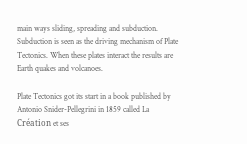main ways sliding, spreading and subduction. Subduction is seen as the driving mechanism of Plate Tectonics. When these plates interact the results are Earth quakes and volcanoes.

Plate Tectonics got its start in a book published by Antonio Snider-Pellegrini in 1859 called La Création et ses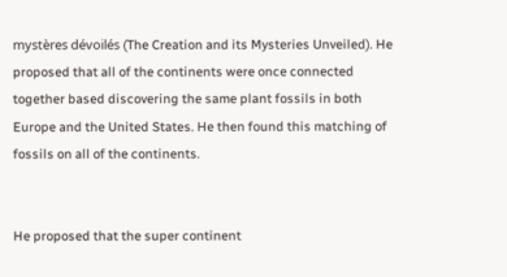mystères dévoilés (The Creation and its Mysteries Unveiled). He proposed that all of the continents were once connected together based discovering the same plant fossils in both Europe and the United States. He then found this matching of fossils on all of the continents.


He proposed that the super continent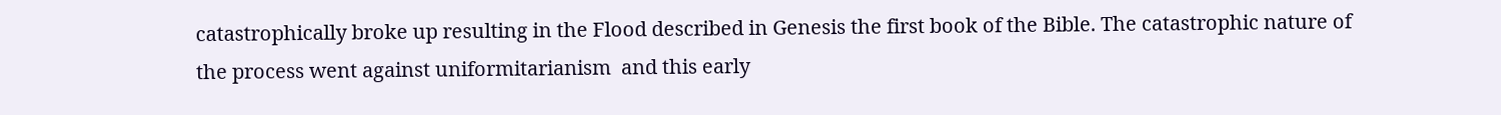catastrophically broke up resulting in the Flood described in Genesis the first book of the Bible. The catastrophic nature of the process went against uniformitarianism  and this early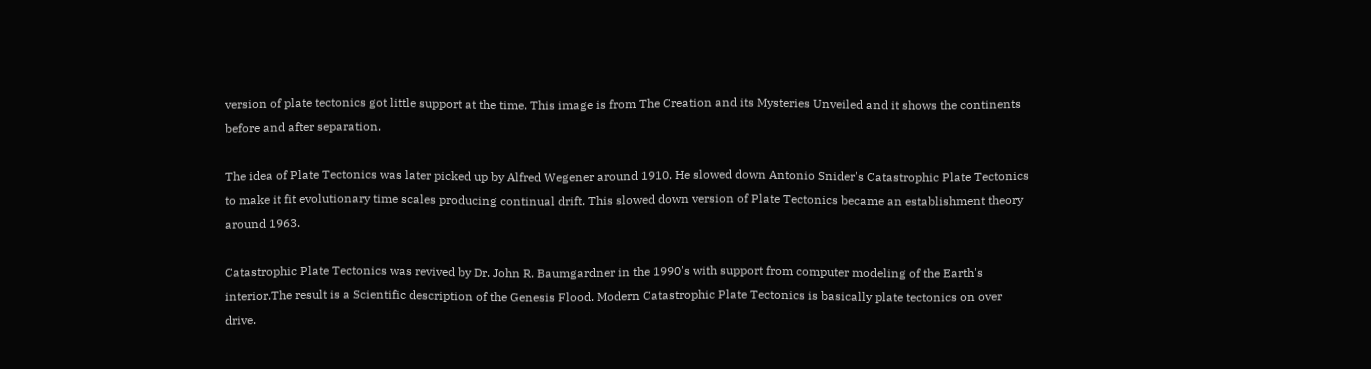version of plate tectonics got little support at the time. This image is from The Creation and its Mysteries Unveiled and it shows the continents before and after separation.

The idea of Plate Tectonics was later picked up by Alfred Wegener around 1910. He slowed down Antonio Snider's Catastrophic Plate Tectonics to make it fit evolutionary time scales producing continual drift. This slowed down version of Plate Tectonics became an establishment theory around 1963.

Catastrophic Plate Tectonics was revived by Dr. John R. Baumgardner in the 1990's with support from computer modeling of the Earth's interior.The result is a Scientific description of the Genesis Flood. Modern Catastrophic Plate Tectonics is basically plate tectonics on over drive.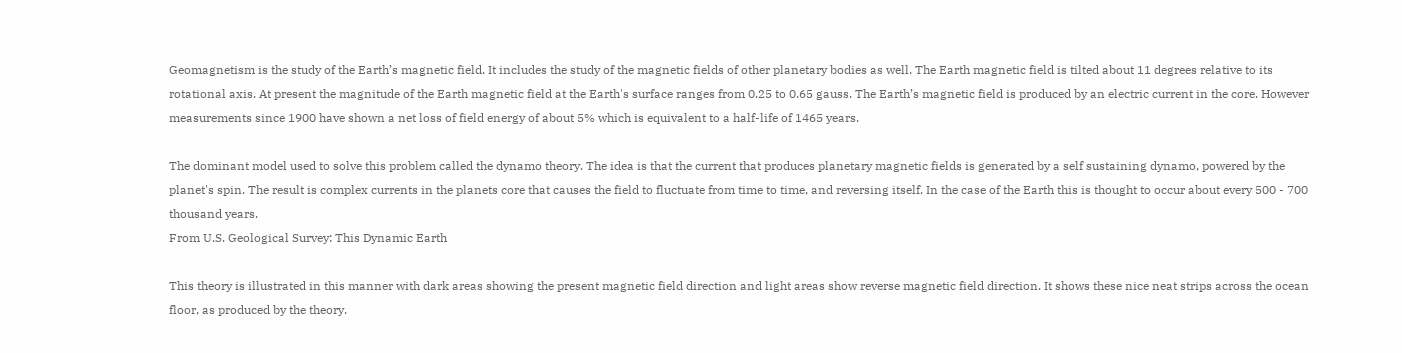Geomagnetism is the study of the Earth’s magnetic field. It includes the study of the magnetic fields of other planetary bodies as well. The Earth magnetic field is tilted about 11 degrees relative to its rotational axis. At present the magnitude of the Earth magnetic field at the Earth's surface ranges from 0.25 to 0.65 gauss. The Earth’s magnetic field is produced by an electric current in the core. However measurements since 1900 have shown a net loss of field energy of about 5% which is equivalent to a half-life of 1465 years.

The dominant model used to solve this problem called the dynamo theory. The idea is that the current that produces planetary magnetic fields is generated by a self sustaining dynamo, powered by the planet's spin. The result is complex currents in the planets core that causes the field to fluctuate from time to time, and reversing itself. In the case of the Earth this is thought to occur about every 500 - 700 thousand years.
From U.S. Geological Survey: This Dynamic Earth

This theory is illustrated in this manner with dark areas showing the present magnetic field direction and light areas show reverse magnetic field direction. It shows these nice neat strips across the ocean floor, as produced by the theory.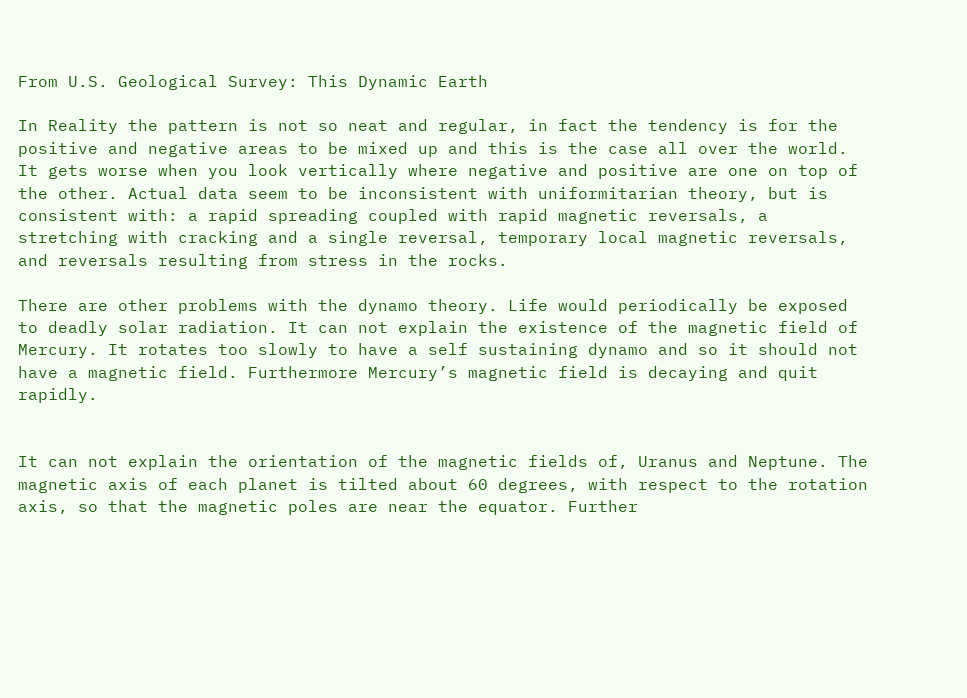From U.S. Geological Survey: This Dynamic Earth

In Reality the pattern is not so neat and regular, in fact the tendency is for the positive and negative areas to be mixed up and this is the case all over the world. It gets worse when you look vertically where negative and positive are one on top of the other. Actual data seem to be inconsistent with uniformitarian theory, but is consistent with: a rapid spreading coupled with rapid magnetic reversals, a stretching with cracking and a single reversal, temporary local magnetic reversals, and reversals resulting from stress in the rocks.

There are other problems with the dynamo theory. Life would periodically be exposed to deadly solar radiation. It can not explain the existence of the magnetic field of Mercury. It rotates too slowly to have a self sustaining dynamo and so it should not have a magnetic field. Furthermore Mercury’s magnetic field is decaying and quit rapidly.


It can not explain the orientation of the magnetic fields of, Uranus and Neptune. The magnetic axis of each planet is tilted about 60 degrees, with respect to the rotation axis, so that the magnetic poles are near the equator. Further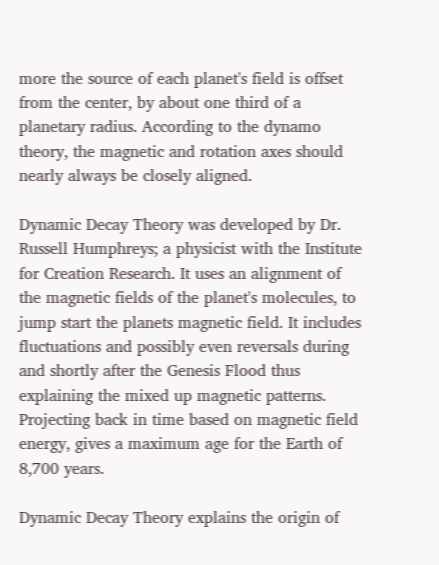more the source of each planet's field is offset from the center, by about one third of a planetary radius. According to the dynamo theory, the magnetic and rotation axes should nearly always be closely aligned.

Dynamic Decay Theory was developed by Dr. Russell Humphreys; a physicist with the Institute for Creation Research. It uses an alignment of the magnetic fields of the planet's molecules, to jump start the planets magnetic field. It includes fluctuations and possibly even reversals during and shortly after the Genesis Flood thus explaining the mixed up magnetic patterns. Projecting back in time based on magnetic field energy, gives a maximum age for the Earth of 8,700 years.

Dynamic Decay Theory explains the origin of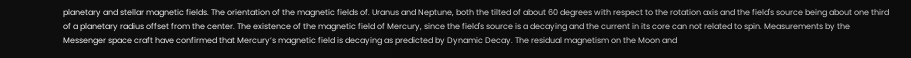planetary and stellar magnetic fields. The orientation of the magnetic fields of. Uranus and Neptune, both the tilted of about 60 degrees with respect to the rotation axis and the field's source being about one third of a planetary radius offset from the center. The existence of the magnetic field of Mercury, since the field's source is a decaying and the current in its core can not related to spin. Measurements by the Messenger space craft have confirmed that Mercury’s magnetic field is decaying as predicted by Dynamic Decay. The residual magnetism on the Moon and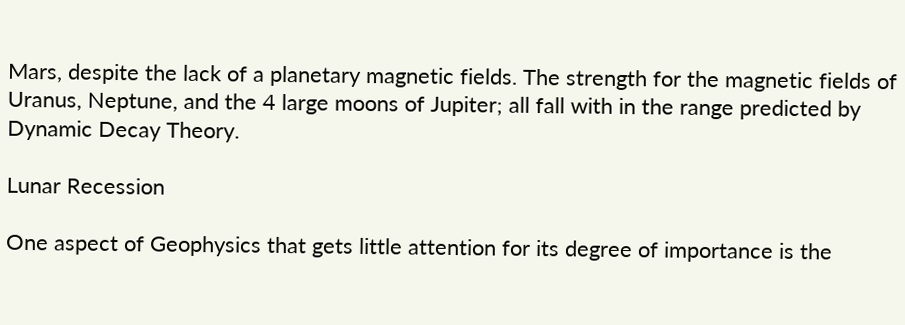Mars, despite the lack of a planetary magnetic fields. The strength for the magnetic fields of Uranus, Neptune, and the 4 large moons of Jupiter; all fall with in the range predicted by Dynamic Decay Theory.

Lunar Recession

One aspect of Geophysics that gets little attention for its degree of importance is the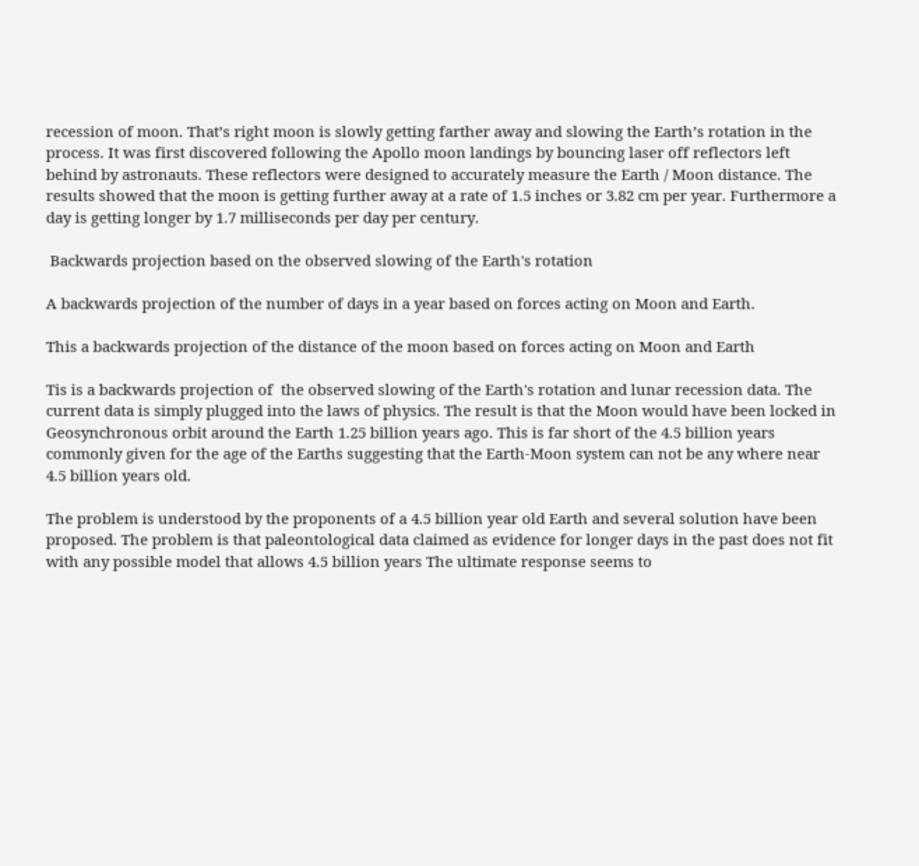recession of moon. That’s right moon is slowly getting farther away and slowing the Earth’s rotation in the process. It was first discovered following the Apollo moon landings by bouncing laser off reflectors left behind by astronauts. These reflectors were designed to accurately measure the Earth / Moon distance. The results showed that the moon is getting further away at a rate of 1.5 inches or 3.82 cm per year. Furthermore a day is getting longer by 1.7 milliseconds per day per century.

 Backwards projection based on the observed slowing of the Earth's rotation

A backwards projection of the number of days in a year based on forces acting on Moon and Earth.

This a backwards projection of the distance of the moon based on forces acting on Moon and Earth

Tis is a backwards projection of  the observed slowing of the Earth's rotation and lunar recession data. The current data is simply plugged into the laws of physics. The result is that the Moon would have been locked in Geosynchronous orbit around the Earth 1.25 billion years ago. This is far short of the 4.5 billion years commonly given for the age of the Earths suggesting that the Earth-Moon system can not be any where near 4.5 billion years old.

The problem is understood by the proponents of a 4.5 billion year old Earth and several solution have been proposed. The problem is that paleontological data claimed as evidence for longer days in the past does not fit with any possible model that allows 4.5 billion years The ultimate response seems to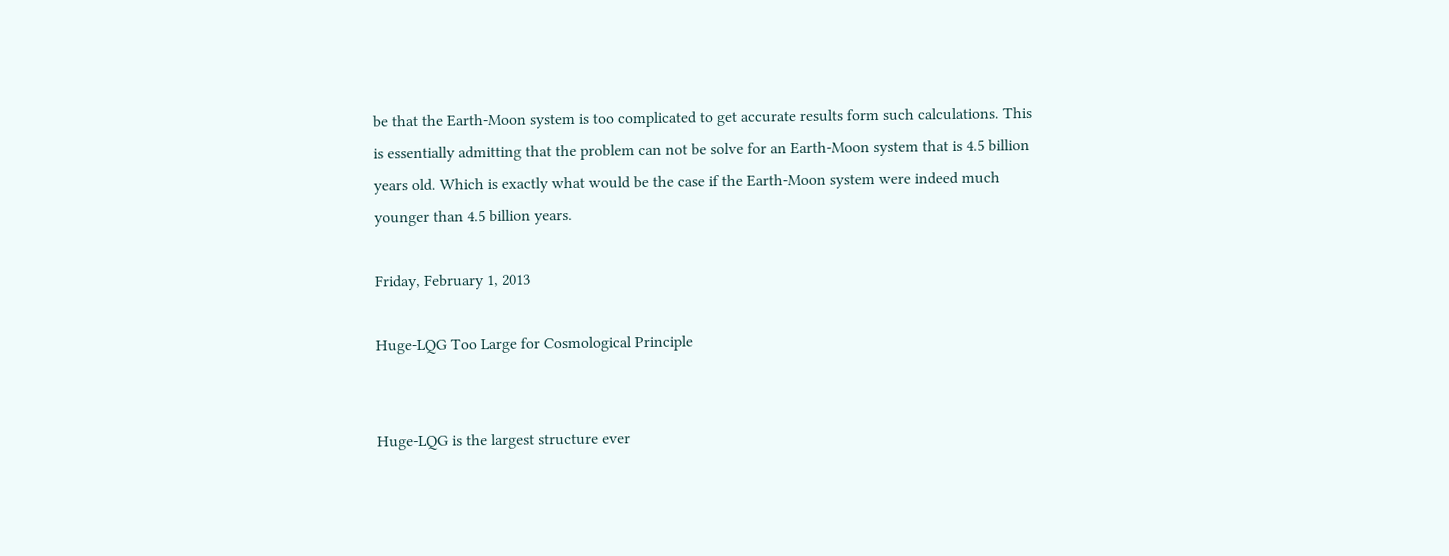be that the Earth-Moon system is too complicated to get accurate results form such calculations. This is essentially admitting that the problem can not be solve for an Earth-Moon system that is 4.5 billion years old. Which is exactly what would be the case if the Earth-Moon system were indeed much younger than 4.5 billion years.

Friday, February 1, 2013

Huge-LQG Too Large for Cosmological Principle


Huge-LQG is the largest structure ever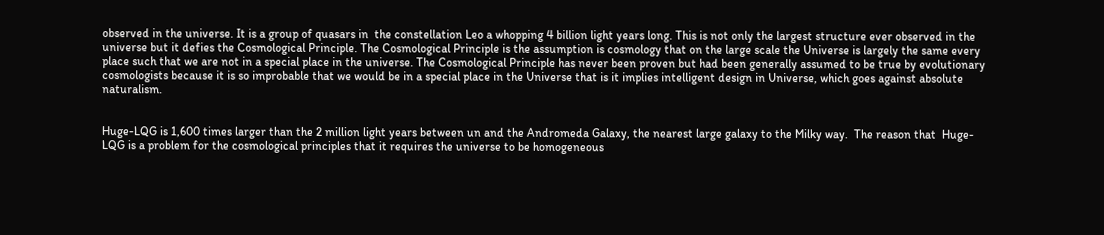observed in the universe. It is a group of quasars in  the constellation Leo a whopping 4 billion light years long. This is not only the largest structure ever observed in the universe but it defies the Cosmological Principle. The Cosmological Principle is the assumption is cosmology that on the large scale the Universe is largely the same every place such that we are not in a special place in the universe. The Cosmological Principle has never been proven but had been generally assumed to be true by evolutionary cosmologists because it is so improbable that we would be in a special place in the Universe that is it implies intelligent design in Universe, which goes against absolute naturalism.


Huge-LQG is 1,600 times larger than the 2 million light years between un and the Andromeda Galaxy, the nearest large galaxy to the Milky way.  The reason that  Huge-LQG is a problem for the cosmological principles that it requires the universe to be homogeneous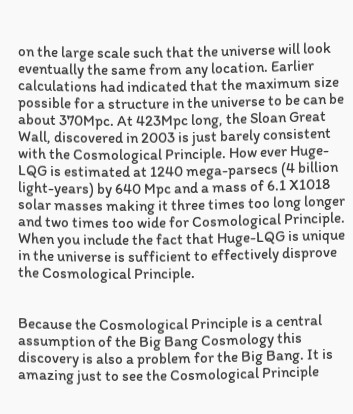on the large scale such that the universe will look eventually the same from any location. Earlier calculations had indicated that the maximum size possible for a structure in the universe to be can be about 370Mpc. At 423Mpc long, the Sloan Great Wall, discovered in 2003 is just barely consistent with the Cosmological Principle. How ever Huge-LQG is estimated at 1240 mega-parsecs (4 billion light-years) by 640 Mpc and a mass of 6.1 X1018 solar masses making it three times too long longer and two times too wide for Cosmological Principle. When you include the fact that Huge-LQG is unique in the universe is sufficient to effectively disprove the Cosmological Principle.


Because the Cosmological Principle is a central assumption of the Big Bang Cosmology this discovery is also a problem for the Big Bang. It is amazing just to see the Cosmological Principle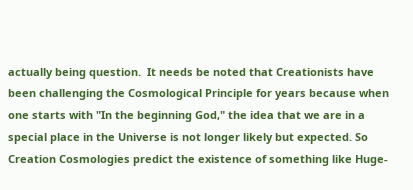actually being question.  It needs be noted that Creationists have been challenging the Cosmological Principle for years because when one starts with "In the beginning God," the idea that we are in a special place in the Universe is not longer likely but expected. So Creation Cosmologies predict the existence of something like Huge-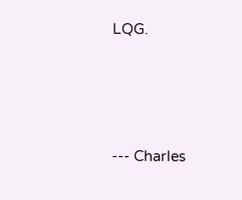LQG.




--- Charles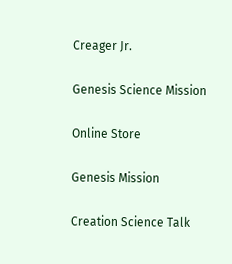Creager Jr.

Genesis Science Mission

Online Store

Genesis Mission

Creation Science Talk